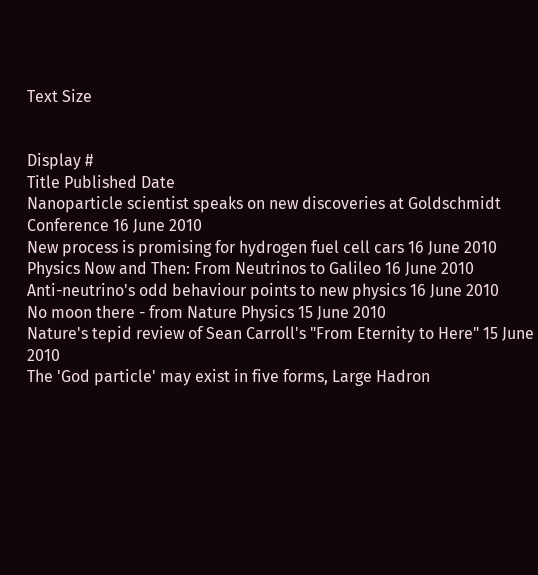Text Size


Display #
Title Published Date
Nanoparticle scientist speaks on new discoveries at Goldschmidt Conference 16 June 2010
New process is promising for hydrogen fuel cell cars 16 June 2010
Physics Now and Then: From Neutrinos to Galileo 16 June 2010
Anti-neutrino's odd behaviour points to new physics 16 June 2010
No moon there - from Nature Physics 15 June 2010
Nature's tepid review of Sean Carroll's "From Eternity to Here" 15 June 2010
The 'God particle' may exist in five forms, Large Hadron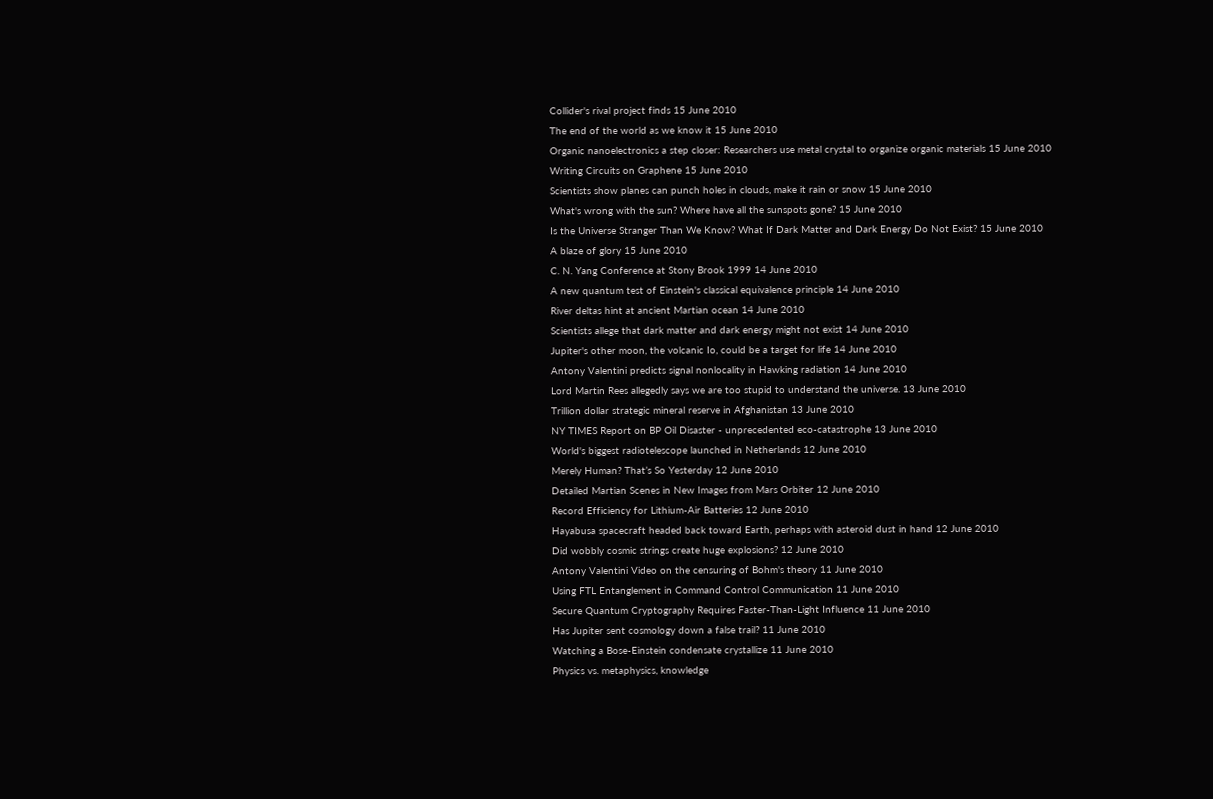Collider's rival project finds 15 June 2010
The end of the world as we know it 15 June 2010
Organic nanoelectronics a step closer: Researchers use metal crystal to organize organic materials 15 June 2010
Writing Circuits on Graphene 15 June 2010
Scientists show planes can punch holes in clouds, make it rain or snow 15 June 2010
What's wrong with the sun? Where have all the sunspots gone? 15 June 2010
Is the Universe Stranger Than We Know? What If Dark Matter and Dark Energy Do Not Exist? 15 June 2010
A blaze of glory 15 June 2010
C. N. Yang Conference at Stony Brook 1999 14 June 2010
A new quantum test of Einstein's classical equivalence principle 14 June 2010
River deltas hint at ancient Martian ocean 14 June 2010
Scientists allege that dark matter and dark energy might not exist 14 June 2010
Jupiter's other moon, the volcanic Io, could be a target for life 14 June 2010
Antony Valentini predicts signal nonlocality in Hawking radiation 14 June 2010
Lord Martin Rees allegedly says we are too stupid to understand the universe. 13 June 2010
Trillion dollar strategic mineral reserve in Afghanistan 13 June 2010
NY TIMES Report on BP Oil Disaster - unprecedented eco-catastrophe 13 June 2010
World's biggest radiotelescope launched in Netherlands 12 June 2010
Merely Human? That’s So Yesterday 12 June 2010
Detailed Martian Scenes in New Images from Mars Orbiter 12 June 2010
Record Efficiency for Lithium-Air Batteries 12 June 2010
Hayabusa spacecraft headed back toward Earth, perhaps with asteroid dust in hand 12 June 2010
Did wobbly cosmic strings create huge explosions? 12 June 2010
Antony Valentini Video on the censuring of Bohm's theory 11 June 2010
Using FTL Entanglement in Command Control Communication 11 June 2010
Secure Quantum Cryptography Requires Faster-Than-Light Influence 11 June 2010
Has Jupiter sent cosmology down a false trail? 11 June 2010
Watching a Bose-Einstein condensate crystallize 11 June 2010
Physics vs. metaphysics, knowledge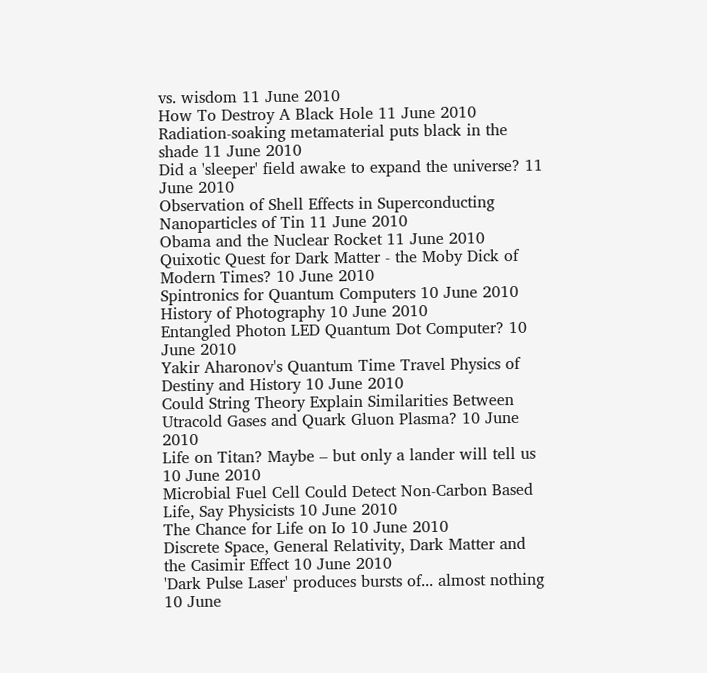vs. wisdom 11 June 2010
How To Destroy A Black Hole 11 June 2010
Radiation-soaking metamaterial puts black in the shade 11 June 2010
Did a 'sleeper' field awake to expand the universe? 11 June 2010
Observation of Shell Effects in Superconducting Nanoparticles of Tin 11 June 2010
Obama and the Nuclear Rocket 11 June 2010
Quixotic Quest for Dark Matter - the Moby Dick of Modern Times? 10 June 2010
Spintronics for Quantum Computers 10 June 2010
History of Photography 10 June 2010
Entangled Photon LED Quantum Dot Computer? 10 June 2010
Yakir Aharonov's Quantum Time Travel Physics of Destiny and History 10 June 2010
Could String Theory Explain Similarities Between Utracold Gases and Quark Gluon Plasma? 10 June 2010
Life on Titan? Maybe – but only a lander will tell us 10 June 2010
Microbial Fuel Cell Could Detect Non-Carbon Based Life, Say Physicists 10 June 2010
The Chance for Life on Io 10 June 2010
Discrete Space, General Relativity, Dark Matter and the Casimir Effect 10 June 2010
'Dark Pulse Laser' produces bursts of... almost nothing 10 June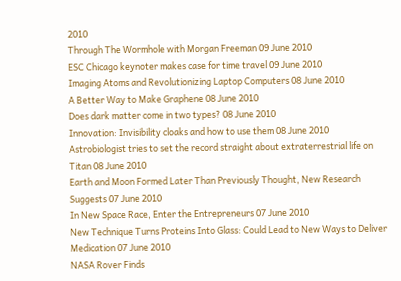2010
Through The Wormhole with Morgan Freeman 09 June 2010
ESC Chicago keynoter makes case for time travel 09 June 2010
Imaging Atoms and Revolutionizing Laptop Computers 08 June 2010
A Better Way to Make Graphene 08 June 2010
Does dark matter come in two types? 08 June 2010
Innovation: Invisibility cloaks and how to use them 08 June 2010
Astrobiologist tries to set the record straight about extraterrestrial life on Titan 08 June 2010
Earth and Moon Formed Later Than Previously Thought, New Research Suggests 07 June 2010
In New Space Race, Enter the Entrepreneurs 07 June 2010
New Technique Turns Proteins Into Glass: Could Lead to New Ways to Deliver Medication 07 June 2010
NASA Rover Finds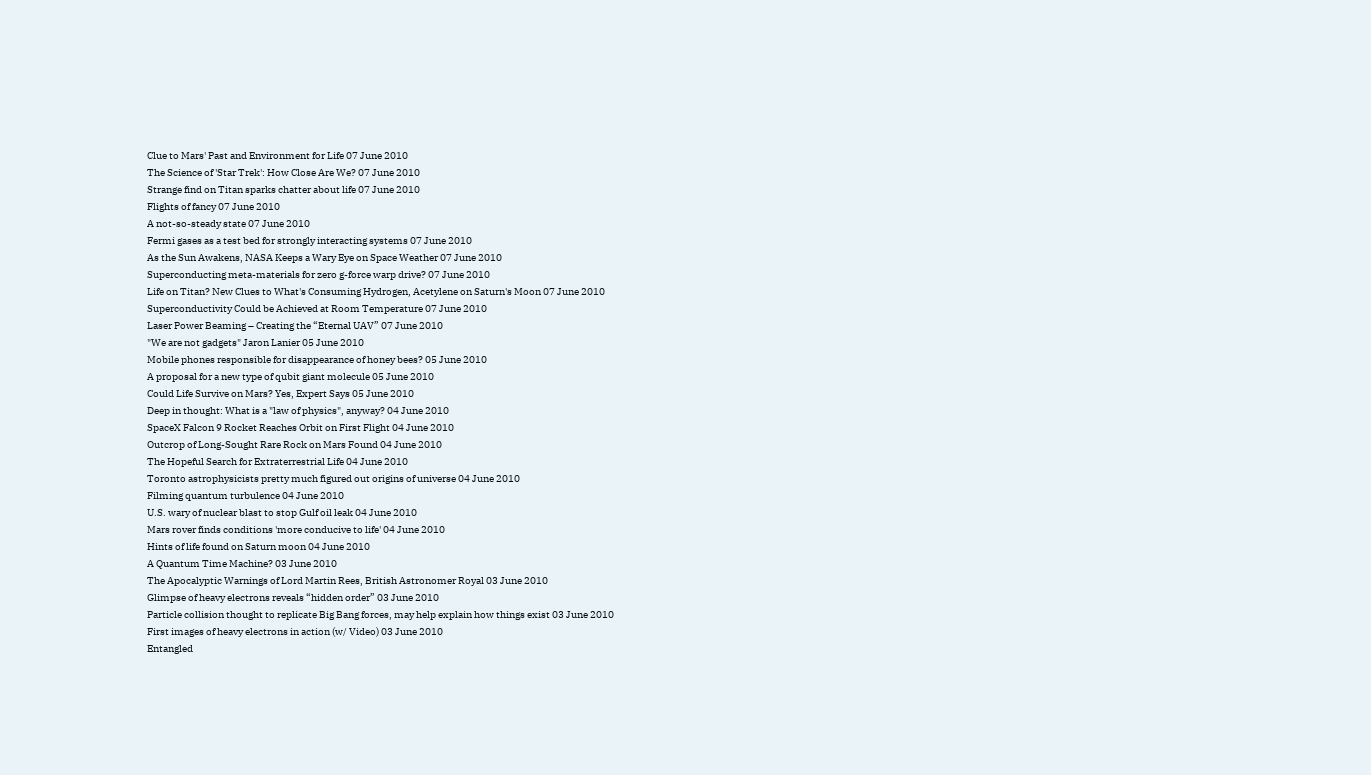Clue to Mars' Past and Environment for Life 07 June 2010
The Science of 'Star Trek': How Close Are We? 07 June 2010
Strange find on Titan sparks chatter about life 07 June 2010
Flights of fancy 07 June 2010
A not-so-steady state 07 June 2010
Fermi gases as a test bed for strongly interacting systems 07 June 2010
As the Sun Awakens, NASA Keeps a Wary Eye on Space Weather 07 June 2010
Superconducting meta-materials for zero g-force warp drive? 07 June 2010
Life on Titan? New Clues to What's Consuming Hydrogen, Acetylene on Saturn's Moon 07 June 2010
Superconductivity Could be Achieved at Room Temperature 07 June 2010
Laser Power Beaming – Creating the “Eternal UAV” 07 June 2010
"We are not gadgets" Jaron Lanier 05 June 2010
Mobile phones responsible for disappearance of honey bees? 05 June 2010
A proposal for a new type of qubit giant molecule 05 June 2010
Could Life Survive on Mars? Yes, Expert Says 05 June 2010
Deep in thought: What is a "law of physics", anyway? 04 June 2010
SpaceX Falcon 9 Rocket Reaches Orbit on First Flight 04 June 2010
Outcrop of Long-Sought Rare Rock on Mars Found 04 June 2010
The Hopeful Search for Extraterrestrial Life 04 June 2010
Toronto astrophysicists pretty much figured out origins of universe 04 June 2010
Filming quantum turbulence 04 June 2010
U.S. wary of nuclear blast to stop Gulf oil leak 04 June 2010
Mars rover finds conditions 'more conducive to life' 04 June 2010
Hints of life found on Saturn moon 04 June 2010
A Quantum Time Machine? 03 June 2010
The Apocalyptic Warnings of Lord Martin Rees, British Astronomer Royal 03 June 2010
Glimpse of heavy electrons reveals “hidden order” 03 June 2010
Particle collision thought to replicate Big Bang forces, may help explain how things exist 03 June 2010
First images of heavy electrons in action (w/ Video) 03 June 2010
Entangled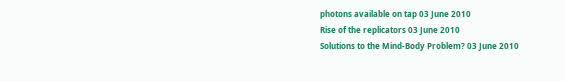photons available on tap 03 June 2010
Rise of the replicators 03 June 2010
Solutions to the Mind-Body Problem? 03 June 2010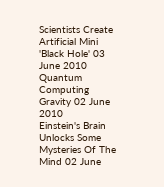Scientists Create Artificial Mini 'Black Hole' 03 June 2010
Quantum Computing Gravity 02 June 2010
Einstein's Brain Unlocks Some Mysteries Of The Mind 02 June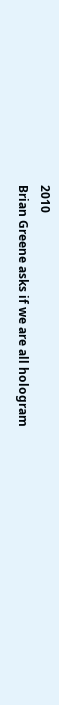2010
Brian Greene asks if we are all hologram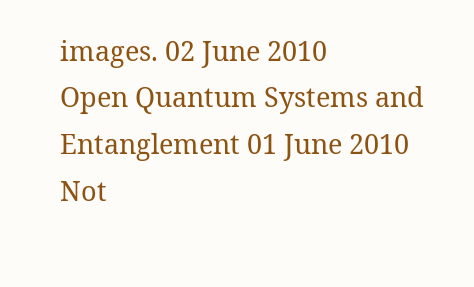images. 02 June 2010
Open Quantum Systems and Entanglement 01 June 2010
Not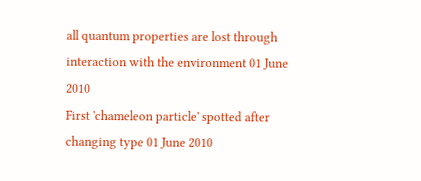all quantum properties are lost through interaction with the environment 01 June 2010
First 'chameleon particle' spotted after changing type 01 June 2010